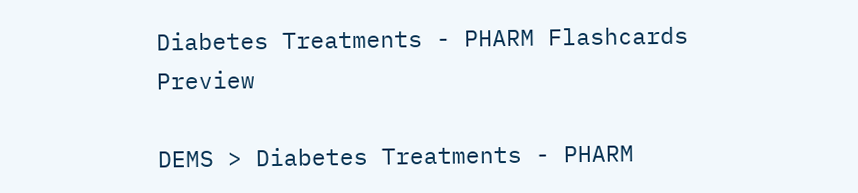Diabetes Treatments - PHARM Flashcards Preview

DEMS > Diabetes Treatments - PHARM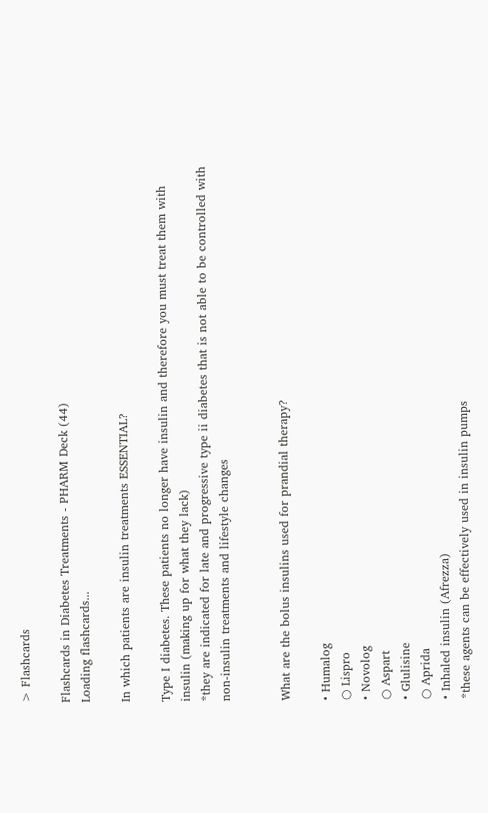> Flashcards

Flashcards in Diabetes Treatments - PHARM Deck (44)
Loading flashcards...

In which patients are insulin treatments ESSENTIAL?

Type I diabetes. These patients no longer have insulin and therefore you must treat them with insulin (making up for what they lack)
*they are indicated for late and progressive type ii diabetes that is not able to be controlled with non-insulin treatments and lifestyle changes


What are the bolus insulins used for prandial therapy?

• Humalog
○ Lispro
• Novolog
○ Aspart
• Glulisine
○ Aprida
• Inhaled insulin (Afrezza)
*these agents can be effectively used in insulin pumps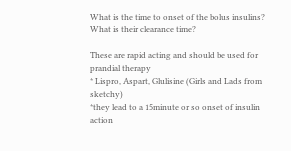What is the time to onset of the bolus insulins? What is their clearance time?

These are rapid acting and should be used for prandial therapy
* Lispro, Aspart, Glulisine (Girls and Lads from sketchy)
*they lead to a 15minute or so onset of insulin action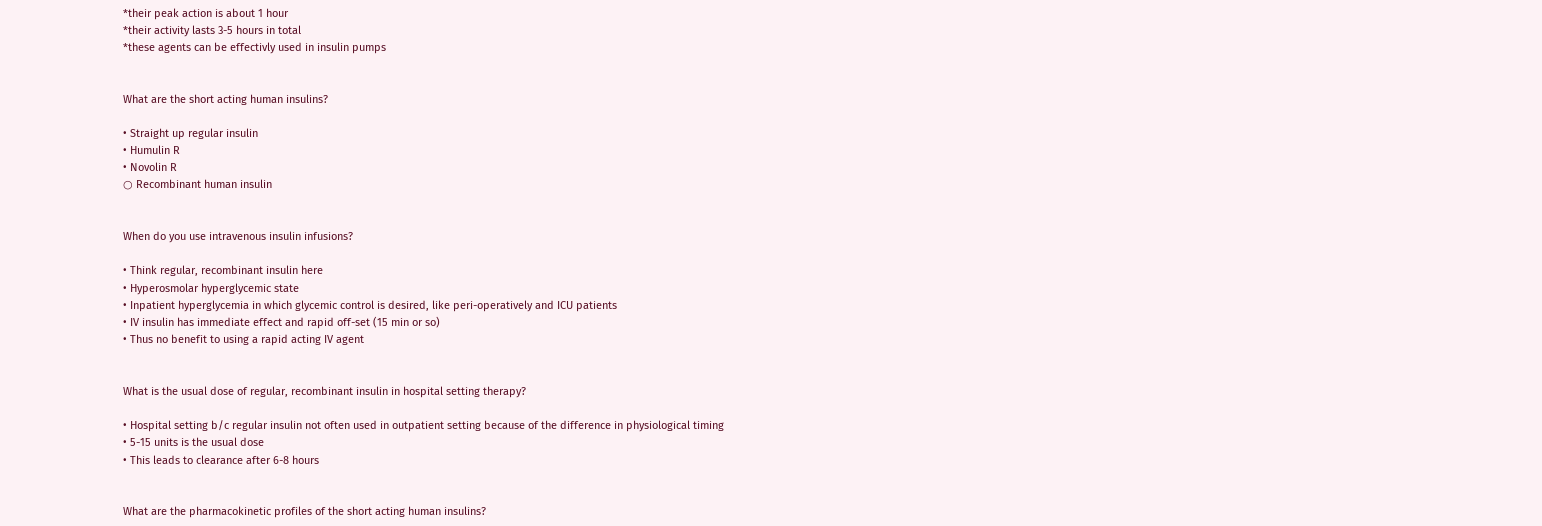*their peak action is about 1 hour
*their activity lasts 3-5 hours in total
*these agents can be effectivly used in insulin pumps


What are the short acting human insulins?

• Straight up regular insulin
• Humulin R
• Novolin R
○ Recombinant human insulin


When do you use intravenous insulin infusions?

• Think regular, recombinant insulin here
• Hyperosmolar hyperglycemic state
• Inpatient hyperglycemia in which glycemic control is desired, like peri-operatively and ICU patients
• IV insulin has immediate effect and rapid off-set (15 min or so)
• Thus no benefit to using a rapid acting IV agent


What is the usual dose of regular, recombinant insulin in hospital setting therapy?

• Hospital setting b/c regular insulin not often used in outpatient setting because of the difference in physiological timing
• 5-15 units is the usual dose
• This leads to clearance after 6-8 hours


What are the pharmacokinetic profiles of the short acting human insulins?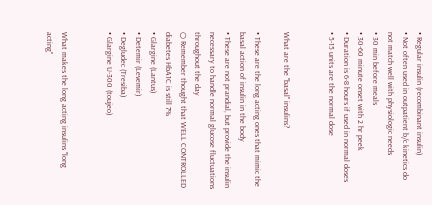• Regular insulin (recombinant insulin)
• Not often used in outpatient b/c kinetics do not match well with physiologic needs
• 30 min before meals
• 30-60 minute onset with 2 hr peek
• Duration is 6-8 hours if used in normal doses
• 5-15 units are the normal dose


What are the "basal" insulins?

• These are the long acting ones that mimic the basal action of insulin in the body
• These are not prandial, but provide the insulin necessary to handle normal glucose fluctuations throughout the day
○ Remember thought that WELL CONTROLLED diabetes HbA1C is still 7%
• Glargine (Lantus)
• Detemir (Levemir)
• Degludec (Tresiba)
• Glargine U-300 (toujeo)


What makes the long acting insulins "long acting"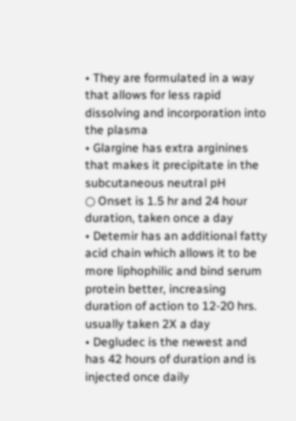• They are formulated in a way that allows for less rapid dissolving and incorporation into the plasma
• Glargine has extra arginines that makes it precipitate in the subcutaneous neutral pH
○ Onset is 1.5 hr and 24 hour duration, taken once a day
• Detemir has an additional fatty acid chain which allows it to be more liphophilic and bind serum protein better, increasing duration of action to 12-20 hrs. usually taken 2X a day
• Degludec is the newest and has 42 hours of duration and is injected once daily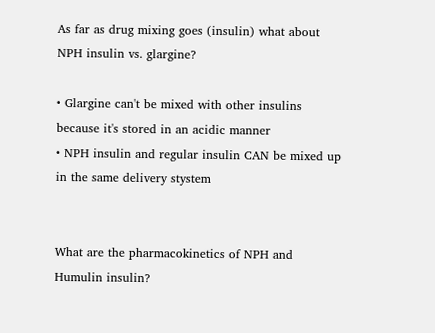As far as drug mixing goes (insulin) what about NPH insulin vs. glargine?

• Glargine can't be mixed with other insulins because it's stored in an acidic manner
• NPH insulin and regular insulin CAN be mixed up in the same delivery stystem


What are the pharmacokinetics of NPH and Humulin insulin?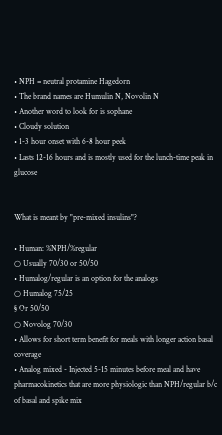• NPH = neutral protamine Hagedorn
• The brand names are Humulin N, Novolin N
• Another word to look for is sophane
• Cloudy solution
• 1-3 hour onset with 6-8 hour peek
• Lasts 12-16 hours and is mostly used for the lunch-time peak in glucose


What is meant by "pre-mixed insulins"?

• Human: %NPH/%regular
○ Usually 70/30 or 50/50
• Humalog/regular is an option for the analogs
○ Humalog 75/25
§ Or 50/50
○ Novolog 70/30
• Allows for short term benefit for meals with longer action basal coverage
• Analog mixed - Injected 5-15 minutes before meal and have pharmacokinetics that are more physiologic than NPH/regular b/c of basal and spike mix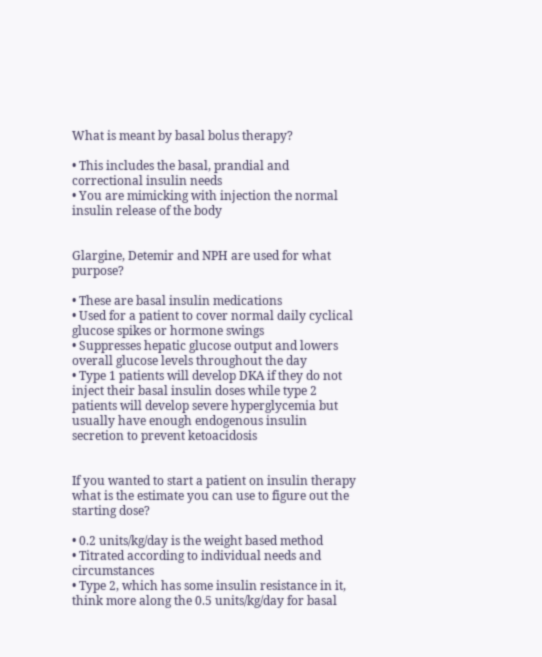What is meant by basal bolus therapy?

• This includes the basal, prandial and correctional insulin needs
• You are mimicking with injection the normal insulin release of the body


Glargine, Detemir and NPH are used for what purpose?

• These are basal insulin medications
• Used for a patient to cover normal daily cyclical glucose spikes or hormone swings
• Suppresses hepatic glucose output and lowers overall glucose levels throughout the day
• Type 1 patients will develop DKA if they do not inject their basal insulin doses while type 2 patients will develop severe hyperglycemia but usually have enough endogenous insulin secretion to prevent ketoacidosis


If you wanted to start a patient on insulin therapy what is the estimate you can use to figure out the starting dose?

• 0.2 units/kg/day is the weight based method
• Titrated according to individual needs and circumstances
• Type 2, which has some insulin resistance in it, think more along the 0.5 units/kg/day for basal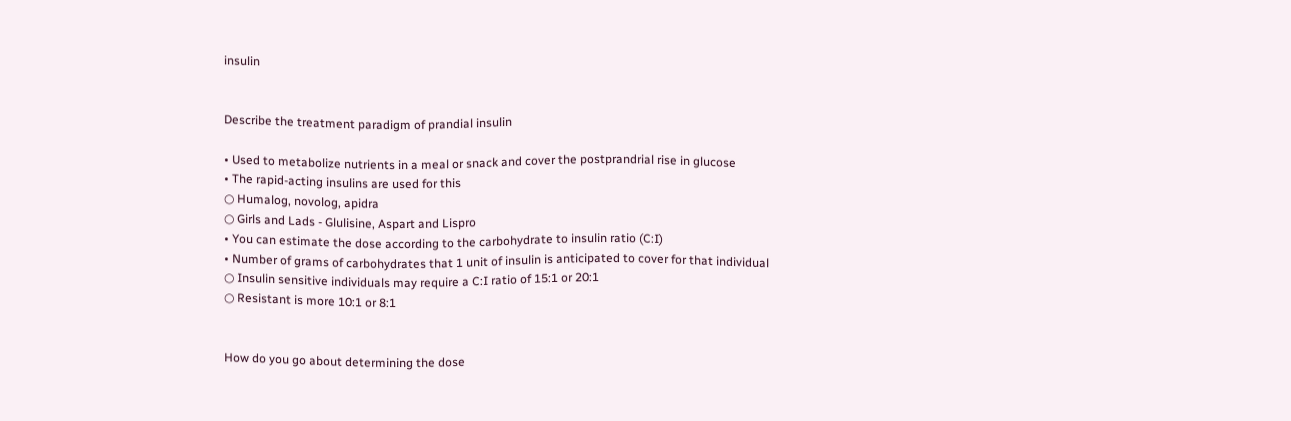insulin


Describe the treatment paradigm of prandial insulin

• Used to metabolize nutrients in a meal or snack and cover the postprandrial rise in glucose
• The rapid-acting insulins are used for this
○ Humalog, novolog, apidra
○ Girls and Lads - Glulisine, Aspart and Lispro
• You can estimate the dose according to the carbohydrate to insulin ratio (C:I)
• Number of grams of carbohydrates that 1 unit of insulin is anticipated to cover for that individual
○ Insulin sensitive individuals may require a C:I ratio of 15:1 or 20:1
○ Resistant is more 10:1 or 8:1


How do you go about determining the dose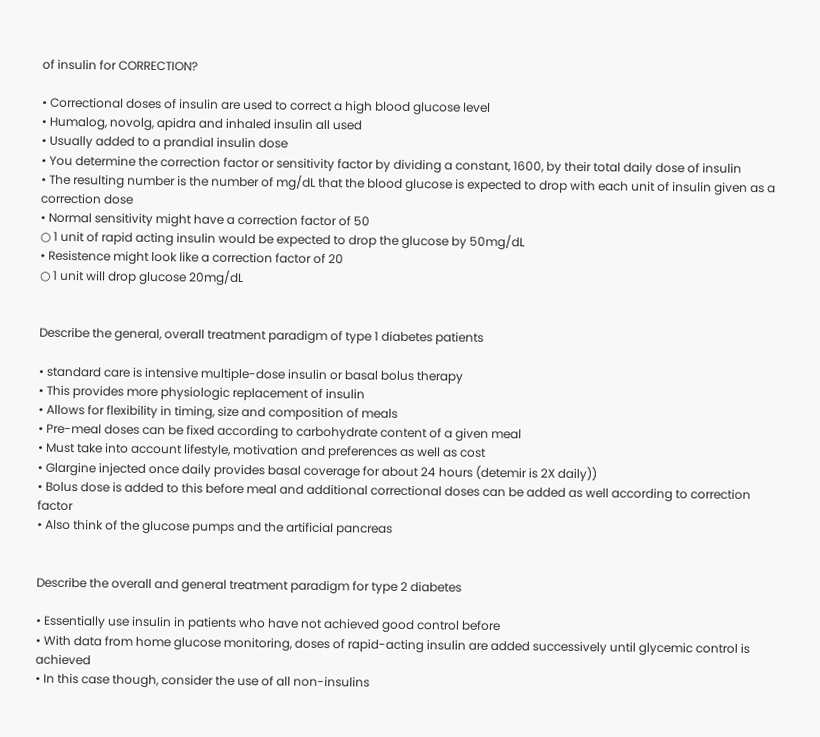of insulin for CORRECTION?

• Correctional doses of insulin are used to correct a high blood glucose level
• Humalog, novolg, apidra and inhaled insulin all used
• Usually added to a prandial insulin dose
• You determine the correction factor or sensitivity factor by dividing a constant, 1600, by their total daily dose of insulin
• The resulting number is the number of mg/dL that the blood glucose is expected to drop with each unit of insulin given as a correction dose
• Normal sensitivity might have a correction factor of 50
○ 1 unit of rapid acting insulin would be expected to drop the glucose by 50mg/dL
• Resistence might look like a correction factor of 20
○ 1 unit will drop glucose 20mg/dL


Describe the general, overall treatment paradigm of type 1 diabetes patients

• standard care is intensive multiple-dose insulin or basal bolus therapy
• This provides more physiologic replacement of insulin
• Allows for flexibility in timing, size and composition of meals
• Pre-meal doses can be fixed according to carbohydrate content of a given meal
• Must take into account lifestyle, motivation and preferences as well as cost
• Glargine injected once daily provides basal coverage for about 24 hours (detemir is 2X daily))
• Bolus dose is added to this before meal and additional correctional doses can be added as well according to correction factor
• Also think of the glucose pumps and the artificial pancreas


Describe the overall and general treatment paradigm for type 2 diabetes

• Essentially use insulin in patients who have not achieved good control before
• With data from home glucose monitoring, doses of rapid-acting insulin are added successively until glycemic control is achieved
• In this case though, consider the use of all non-insulins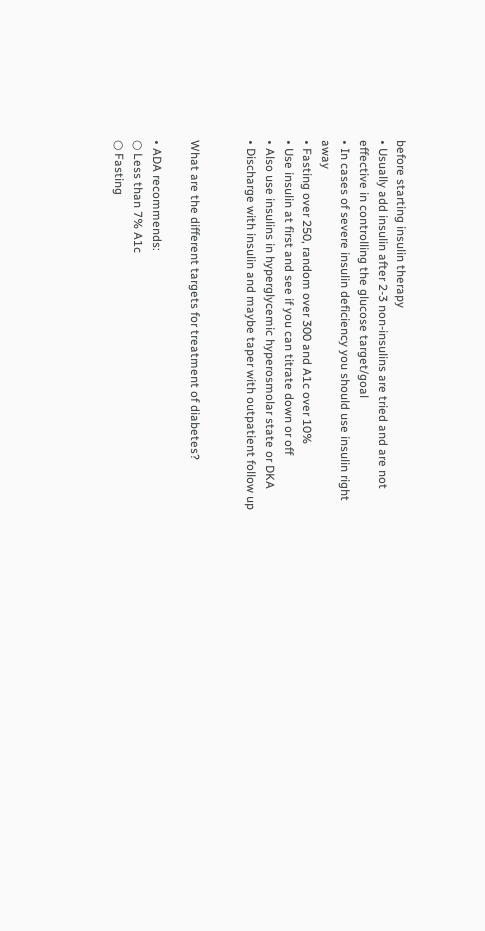before starting insulin therapy
• Usually add insulin after 2-3 non-insulins are tried and are not effective in controlling the glucose target/goal
• In cases of severe insulin deficiency you should use insulin right away
• Fasting over 250, random over 300 and A1c over 10%
• Use insulin at first and see if you can titrate down or off
• Also use insulins in hyperglycemic hyperosmolar state or DKA
• Discharge with insulin and maybe taper with outpatient follow up


What are the different targets for treatment of diabetes?

• ADA recommends:
○ Less than 7% A1c
○ Fasting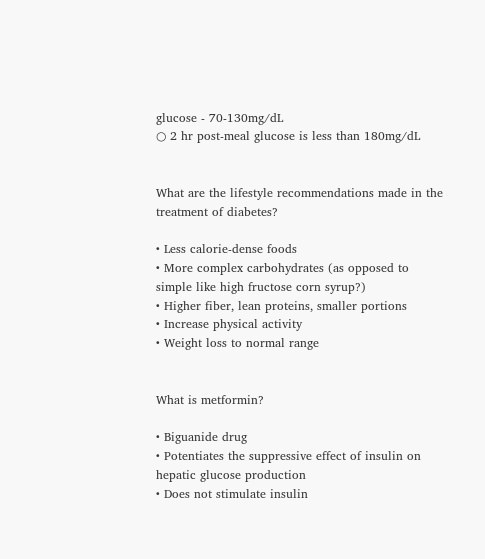glucose - 70-130mg/dL
○ 2 hr post-meal glucose is less than 180mg/dL


What are the lifestyle recommendations made in the treatment of diabetes?

• Less calorie-dense foods
• More complex carbohydrates (as opposed to simple like high fructose corn syrup?)
• Higher fiber, lean proteins, smaller portions
• Increase physical activity
• Weight loss to normal range


What is metformin?

• Biguanide drug
• Potentiates the suppressive effect of insulin on hepatic glucose production
• Does not stimulate insulin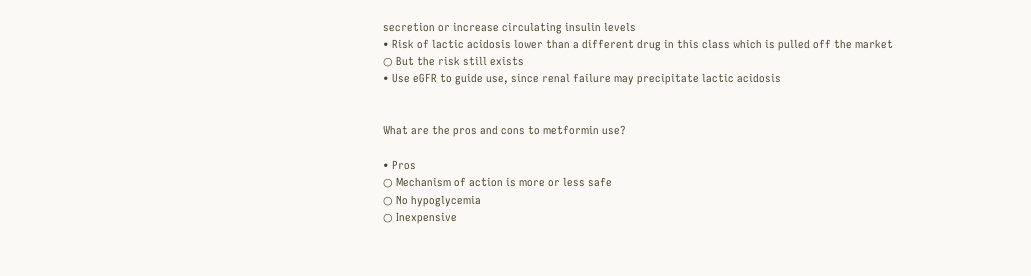secretion or increase circulating insulin levels
• Risk of lactic acidosis lower than a different drug in this class which is pulled off the market
○ But the risk still exists
• Use eGFR to guide use, since renal failure may precipitate lactic acidosis


What are the pros and cons to metformin use?

• Pros
○ Mechanism of action is more or less safe
○ No hypoglycemia
○ Inexpensive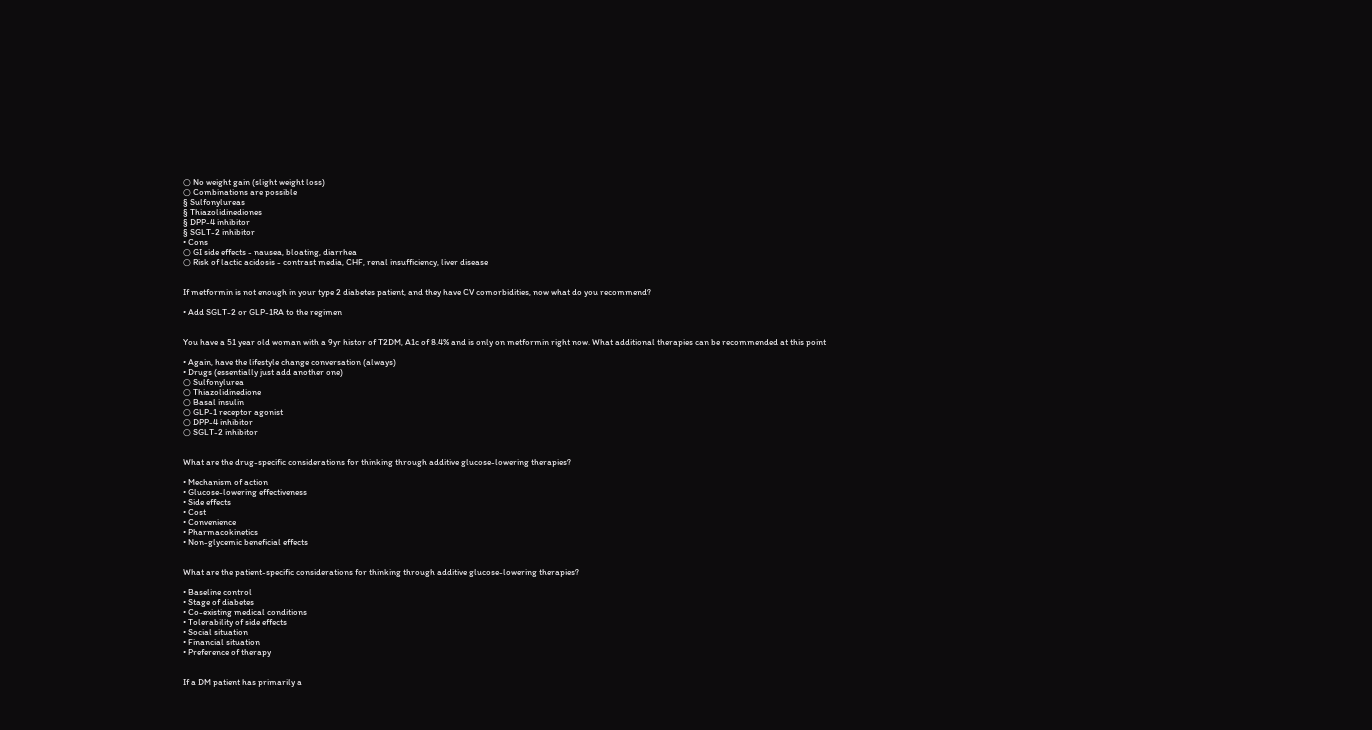○ No weight gain (slight weight loss)
○ Combinations are possible
§ Sulfonylureas
§ Thiazolidinediones
§ DPP-4 inhibitor
§ SGLT-2 inhibitor
• Cons
○ GI side effects - nausea, bloating, diarrhea
○ Risk of lactic acidosis - contrast media, CHF, renal insufficiency, liver disease


If metformin is not enough in your type 2 diabetes patient, and they have CV comorbidities, now what do you recommend?

• Add SGLT-2 or GLP-1RA to the regimen


You have a 51 year old woman with a 9yr histor of T2DM, A1c of 8.4% and is only on metformin right now. What additional therapies can be recommended at this point

• Again, have the lifestyle change conversation (always)
• Drugs (essentially just add another one)
○ Sulfonylurea
○ Thiazolidinedione
○ Basal insulin
○ GLP-1 receptor agonist
○ DPP-4 inhibitor
○ SGLT-2 inhibitor


What are the drug-specific considerations for thinking through additive glucose-lowering therapies?

• Mechanism of action
• Glucose-lowering effectiveness
• Side effects
• Cost
• Convenience
• Pharmacokinetics
• Non-glycemic beneficial effects


What are the patient-specific considerations for thinking through additive glucose-lowering therapies?

• Baseline control
• Stage of diabetes
• Co-existing medical conditions
• Tolerability of side effects
• Social situation
• Financial situation
• Preference of therapy


If a DM patient has primarily a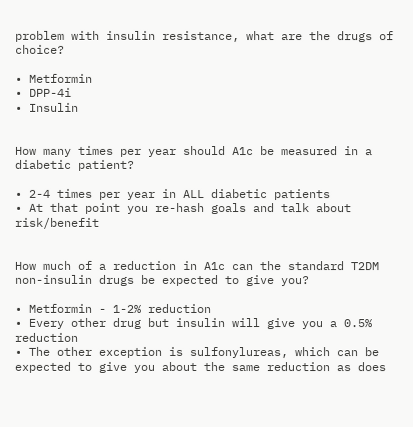problem with insulin resistance, what are the drugs of choice?

• Metformin
• DPP-4i
• Insulin


How many times per year should A1c be measured in a diabetic patient?

• 2-4 times per year in ALL diabetic patients
• At that point you re-hash goals and talk about risk/benefit


How much of a reduction in A1c can the standard T2DM non-insulin drugs be expected to give you?

• Metformin - 1-2% reduction
• Every other drug but insulin will give you a 0.5% reduction
• The other exception is sulfonylureas, which can be expected to give you about the same reduction as does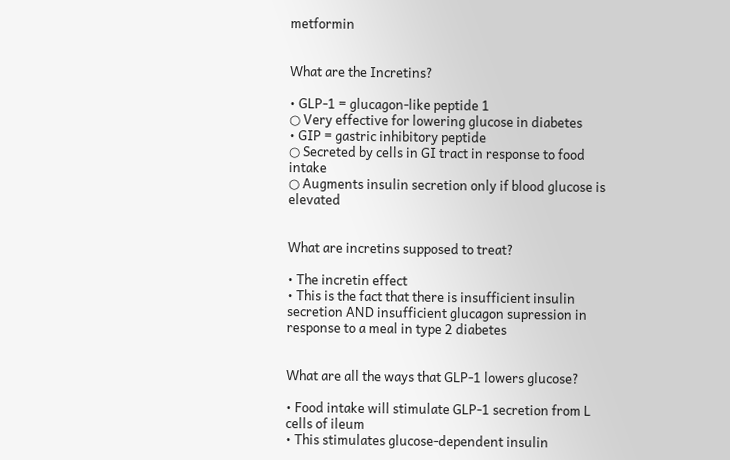metformin


What are the Incretins?

• GLP-1 = glucagon-like peptide 1
○ Very effective for lowering glucose in diabetes
• GIP = gastric inhibitory peptide
○ Secreted by cells in GI tract in response to food intake
○ Augments insulin secretion only if blood glucose is elevated


What are incretins supposed to treat?

• The incretin effect
• This is the fact that there is insufficient insulin secretion AND insufficient glucagon supression in response to a meal in type 2 diabetes


What are all the ways that GLP-1 lowers glucose?

• Food intake will stimulate GLP-1 secretion from L cells of ileum
• This stimulates glucose-dependent insulin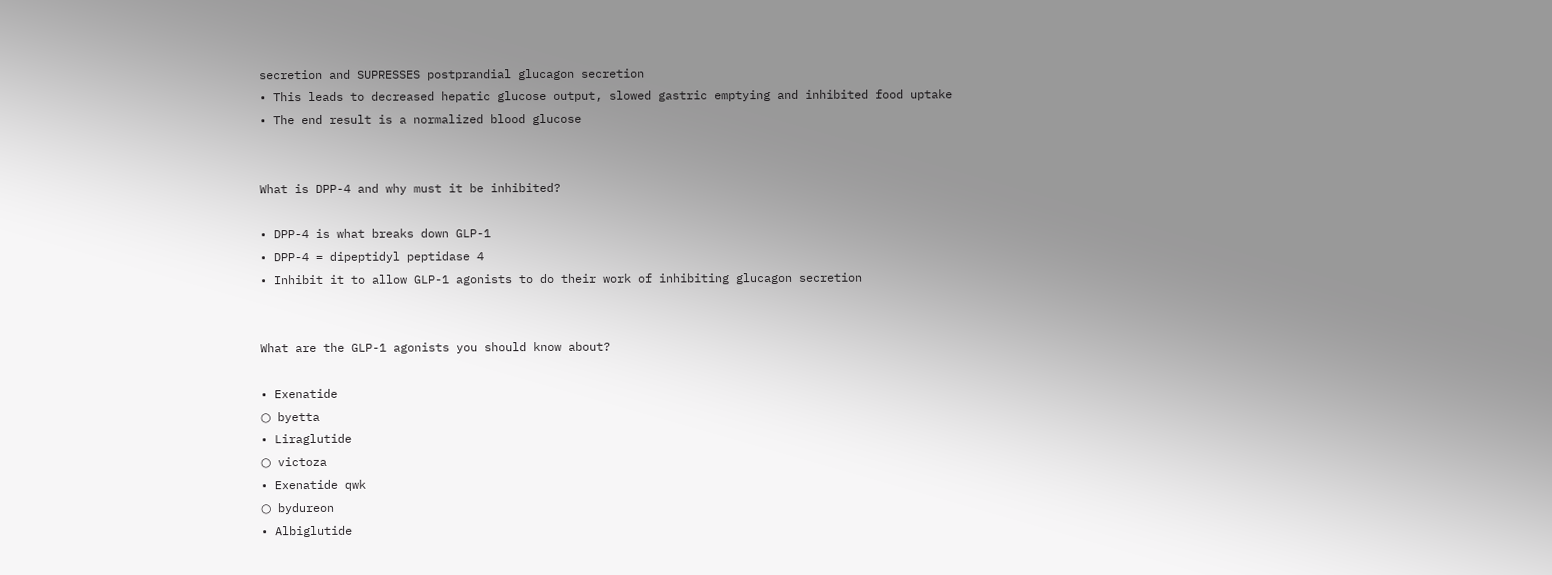secretion and SUPRESSES postprandial glucagon secretion
• This leads to decreased hepatic glucose output, slowed gastric emptying and inhibited food uptake
• The end result is a normalized blood glucose


What is DPP-4 and why must it be inhibited?

• DPP-4 is what breaks down GLP-1
• DPP-4 = dipeptidyl peptidase 4
• Inhibit it to allow GLP-1 agonists to do their work of inhibiting glucagon secretion


What are the GLP-1 agonists you should know about?

• Exenatide
○ byetta
• Liraglutide
○ victoza
• Exenatide qwk
○ bydureon
• Albiglutide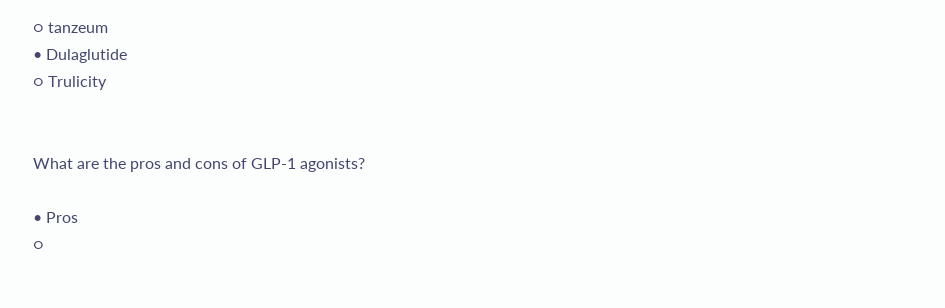○ tanzeum
• Dulaglutide
○ Trulicity


What are the pros and cons of GLP-1 agonists?

• Pros
○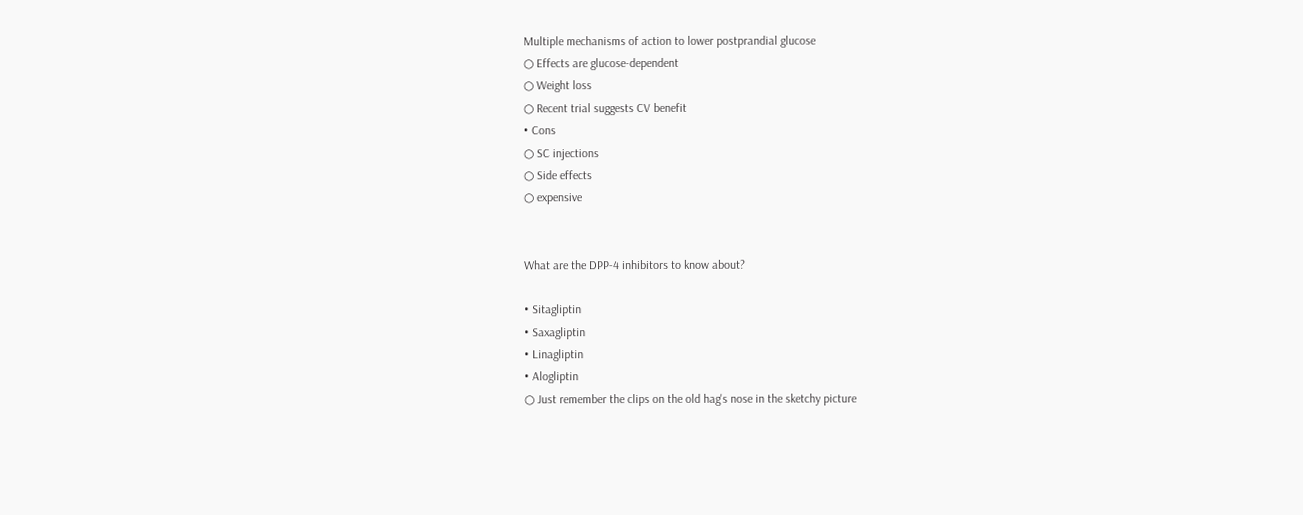Multiple mechanisms of action to lower postprandial glucose
○ Effects are glucose-dependent
○ Weight loss
○ Recent trial suggests CV benefit
• Cons
○ SC injections
○ Side effects
○ expensive


What are the DPP-4 inhibitors to know about?

• Sitagliptin
• Saxagliptin
• Linagliptin
• Alogliptin
○ Just remember the clips on the old hag's nose in the sketchy picture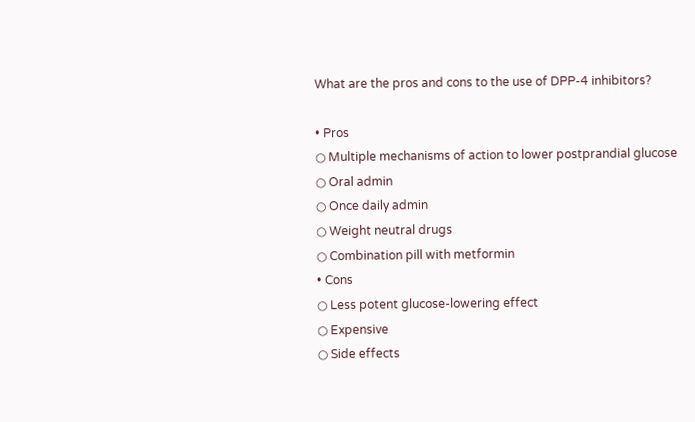What are the pros and cons to the use of DPP-4 inhibitors?

• Pros
○ Multiple mechanisms of action to lower postprandial glucose
○ Oral admin
○ Once daily admin
○ Weight neutral drugs
○ Combination pill with metformin
• Cons
○ Less potent glucose-lowering effect
○ Expensive
○ Side effects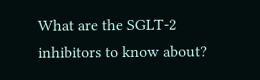What are the SGLT-2 inhibitors to know about?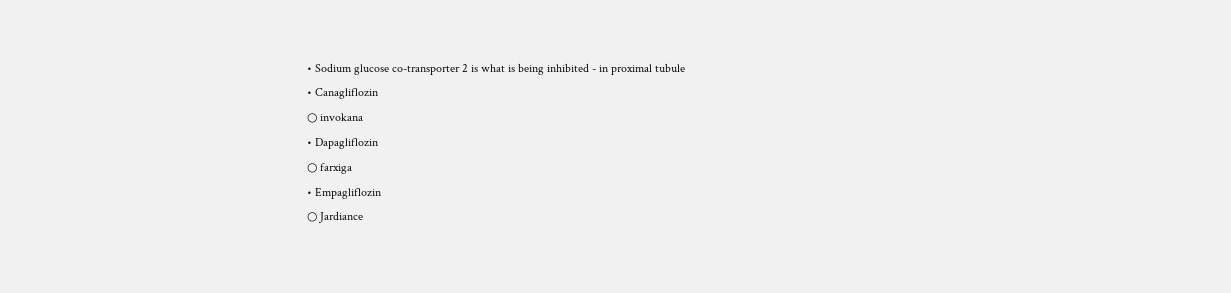• Sodium glucose co-transporter 2 is what is being inhibited - in proximal tubule
• Canagliflozin
○ invokana
• Dapagliflozin
○ farxiga
• Empagliflozin
○ Jardiance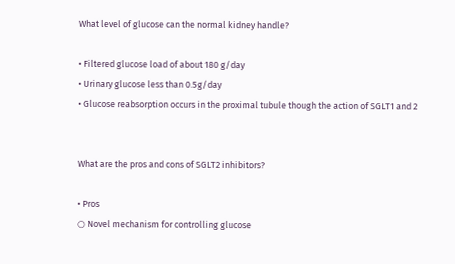What level of glucose can the normal kidney handle?

• Filtered glucose load of about 180 g/day
• Urinary glucose less than 0.5g/day
• Glucose reabsorption occurs in the proximal tubule though the action of SGLT1 and 2


What are the pros and cons of SGLT2 inhibitors?

• Pros
○ Novel mechanism for controlling glucose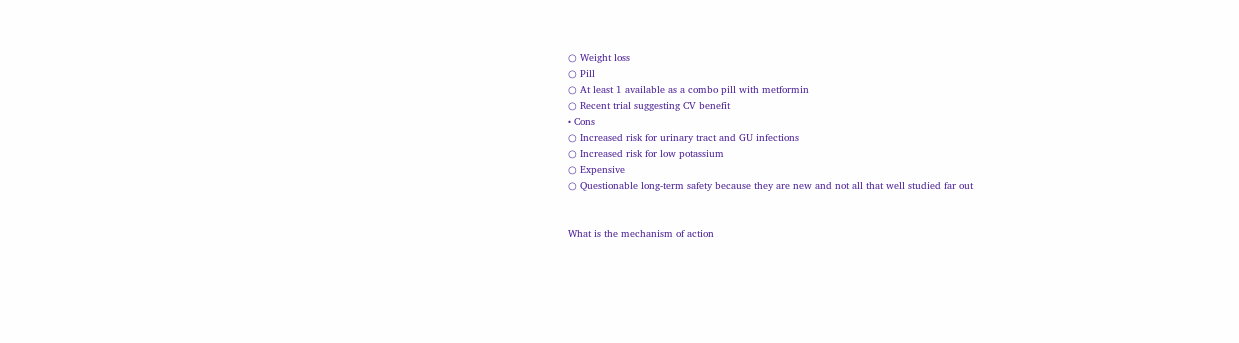○ Weight loss
○ Pill
○ At least 1 available as a combo pill with metformin
○ Recent trial suggesting CV benefit
• Cons
○ Increased risk for urinary tract and GU infections
○ Increased risk for low potassium
○ Expensive
○ Questionable long-term safety because they are new and not all that well studied far out


What is the mechanism of action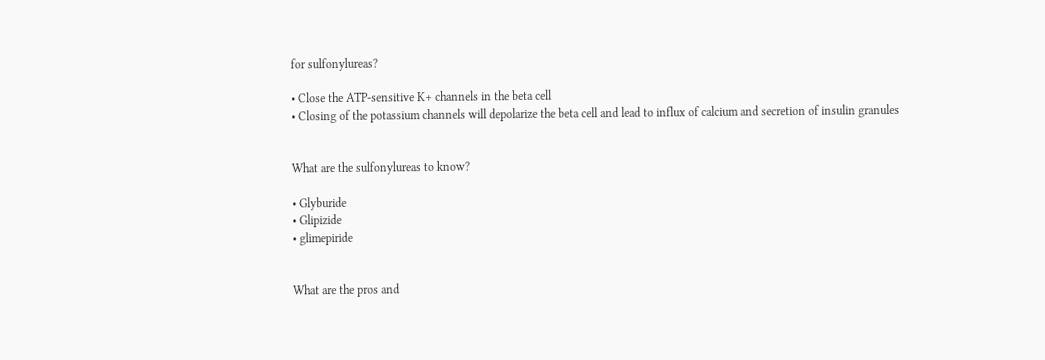for sulfonylureas?

• Close the ATP-sensitive K+ channels in the beta cell
• Closing of the potassium channels will depolarize the beta cell and lead to influx of calcium and secretion of insulin granules


What are the sulfonylureas to know?

• Glyburide
• Glipizide
• glimepiride


What are the pros and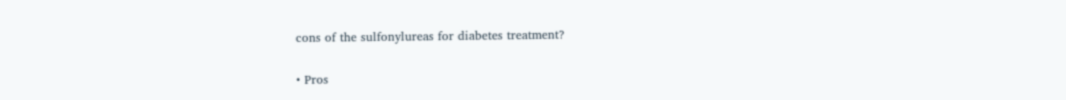cons of the sulfonylureas for diabetes treatment?

• Pros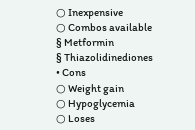○ Inexpensive
○ Combos available
§ Metformin
§ Thiazolidinediones
• Cons
○ Weight gain
○ Hypoglycemia
○ Loses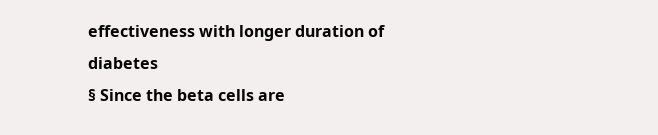effectiveness with longer duration of diabetes
§ Since the beta cells are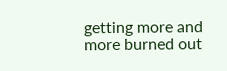getting more and more burned out